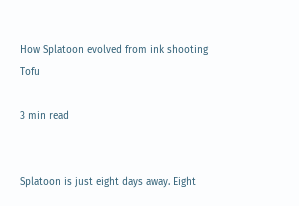How Splatoon evolved from ink shooting Tofu

3 min read


Splatoon is just eight days away. Eight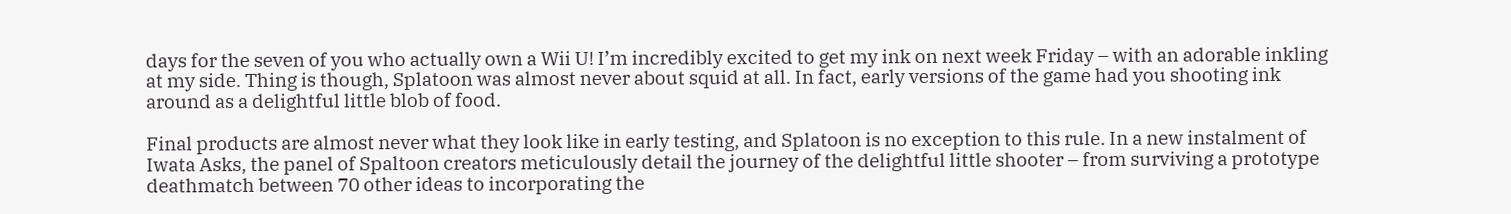days for the seven of you who actually own a Wii U! I’m incredibly excited to get my ink on next week Friday – with an adorable inkling at my side. Thing is though, Splatoon was almost never about squid at all. In fact, early versions of the game had you shooting ink around as a delightful little blob of food.

Final products are almost never what they look like in early testing, and Splatoon is no exception to this rule. In a new instalment of Iwata Asks, the panel of Spaltoon creators meticulously detail the journey of the delightful little shooter – from surviving a prototype deathmatch between 70 other ideas to incorporating the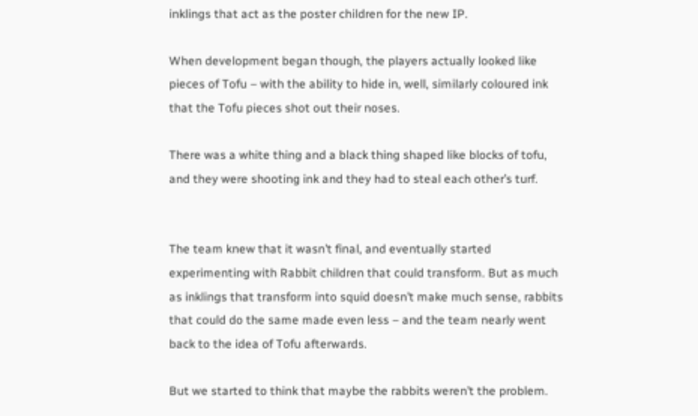inklings that act as the poster children for the new IP.

When development began though, the players actually looked like pieces of Tofu – with the ability to hide in, well, similarly coloured ink that the Tofu pieces shot out their noses.

There was a white thing and a black thing shaped like blocks of tofu, and they were shooting ink and they had to steal each other’s turf.


The team knew that it wasn’t final, and eventually started experimenting with Rabbit children that could transform. But as much as inklings that transform into squid doesn’t make much sense, rabbits that could do the same made even less – and the team nearly went back to the idea of Tofu afterwards.

But we started to think that maybe the rabbits weren’t the problem.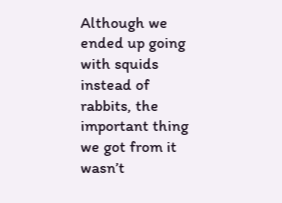Although we ended up going with squids instead of rabbits, the important thing we got from it wasn’t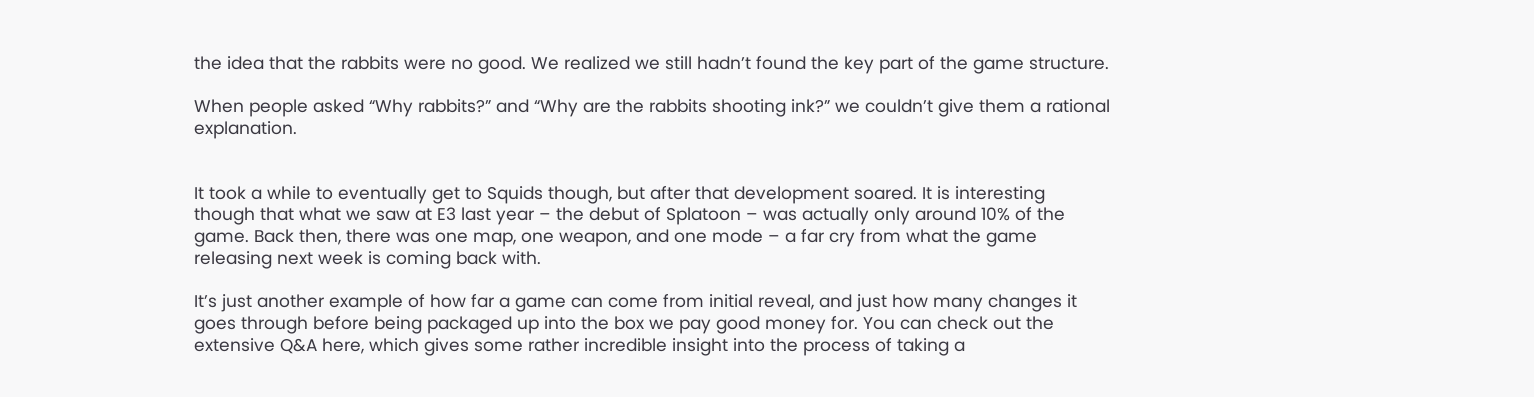the idea that the rabbits were no good. We realized we still hadn’t found the key part of the game structure.

When people asked “Why rabbits?” and “Why are the rabbits shooting ink?” we couldn’t give them a rational explanation.


It took a while to eventually get to Squids though, but after that development soared. It is interesting though that what we saw at E3 last year – the debut of Splatoon – was actually only around 10% of the game. Back then, there was one map, one weapon, and one mode – a far cry from what the game releasing next week is coming back with.

It’s just another example of how far a game can come from initial reveal, and just how many changes it goes through before being packaged up into the box we pay good money for. You can check out the extensive Q&A here, which gives some rather incredible insight into the process of taking a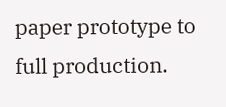paper prototype to full production.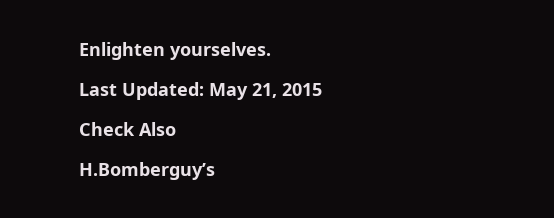Enlighten yourselves.

Last Updated: May 21, 2015

Check Also

H.Bomberguy’s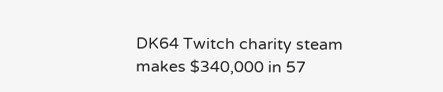DK64 Twitch charity steam makes $340,000 in 57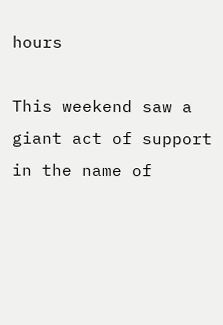hours

This weekend saw a giant act of support in the name of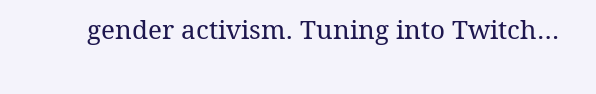gender activism. Tuning into Twitch…